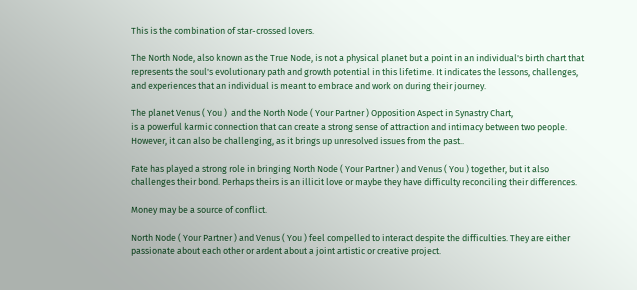This is the combination of star-crossed lovers.

The North Node, also known as the True Node, is not a physical planet but a point in an individual's birth chart that represents the soul's evolutionary path and growth potential in this lifetime. It indicates the lessons, challenges, and experiences that an individual is meant to embrace and work on during their journey.

The planet Venus ( You )  and the North Node ( Your Partner ) Opposition Aspect in Synastry Chart,
is a powerful karmic connection that can create a strong sense of attraction and intimacy between two people. However, it can also be challenging, as it brings up unresolved issues from the past..

Fate has played a strong role in bringing North Node ( Your Partner ) and Venus ( You ) together, but it also challenges their bond. Perhaps theirs is an illicit love or maybe they have difficulty reconciling their differences.

Money may be a source of conflict.

North Node ( Your Partner ) and Venus ( You ) feel compelled to interact despite the difficulties. They are either passionate about each other or ardent about a joint artistic or creative project.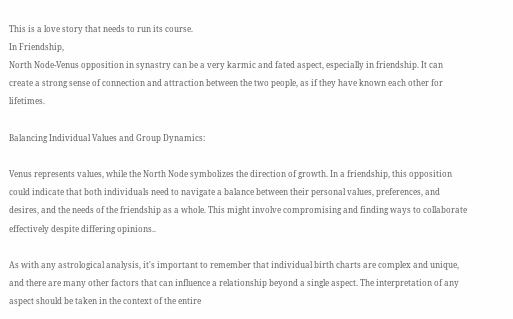This is a love story that needs to run its course.
In Friendship,
North Node-Venus opposition in synastry can be a very karmic and fated aspect, especially in friendship. It can create a strong sense of connection and attraction between the two people, as if they have known each other for lifetimes.

Balancing Individual Values and Group Dynamics:

Venus represents values, while the North Node symbolizes the direction of growth. In a friendship, this opposition could indicate that both individuals need to navigate a balance between their personal values, preferences, and desires, and the needs of the friendship as a whole. This might involve compromising and finding ways to collaborate effectively despite differing opinions..

As with any astrological analysis, it's important to remember that individual birth charts are complex and unique, and there are many other factors that can influence a relationship beyond a single aspect. The interpretation of any aspect should be taken in the context of the entire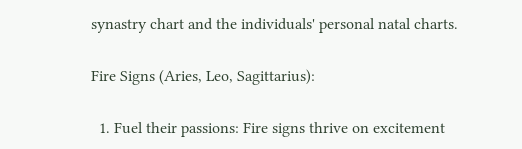synastry chart and the individuals' personal natal charts.

Fire Signs (Aries, Leo, Sagittarius):

  1. Fuel their passions: Fire signs thrive on excitement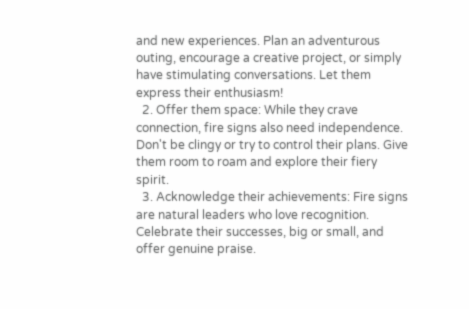and new experiences. Plan an adventurous outing, encourage a creative project, or simply have stimulating conversations. Let them express their enthusiasm!
  2. Offer them space: While they crave connection, fire signs also need independence. Don't be clingy or try to control their plans. Give them room to roam and explore their fiery spirit.
  3. Acknowledge their achievements: Fire signs are natural leaders who love recognition. Celebrate their successes, big or small, and offer genuine praise.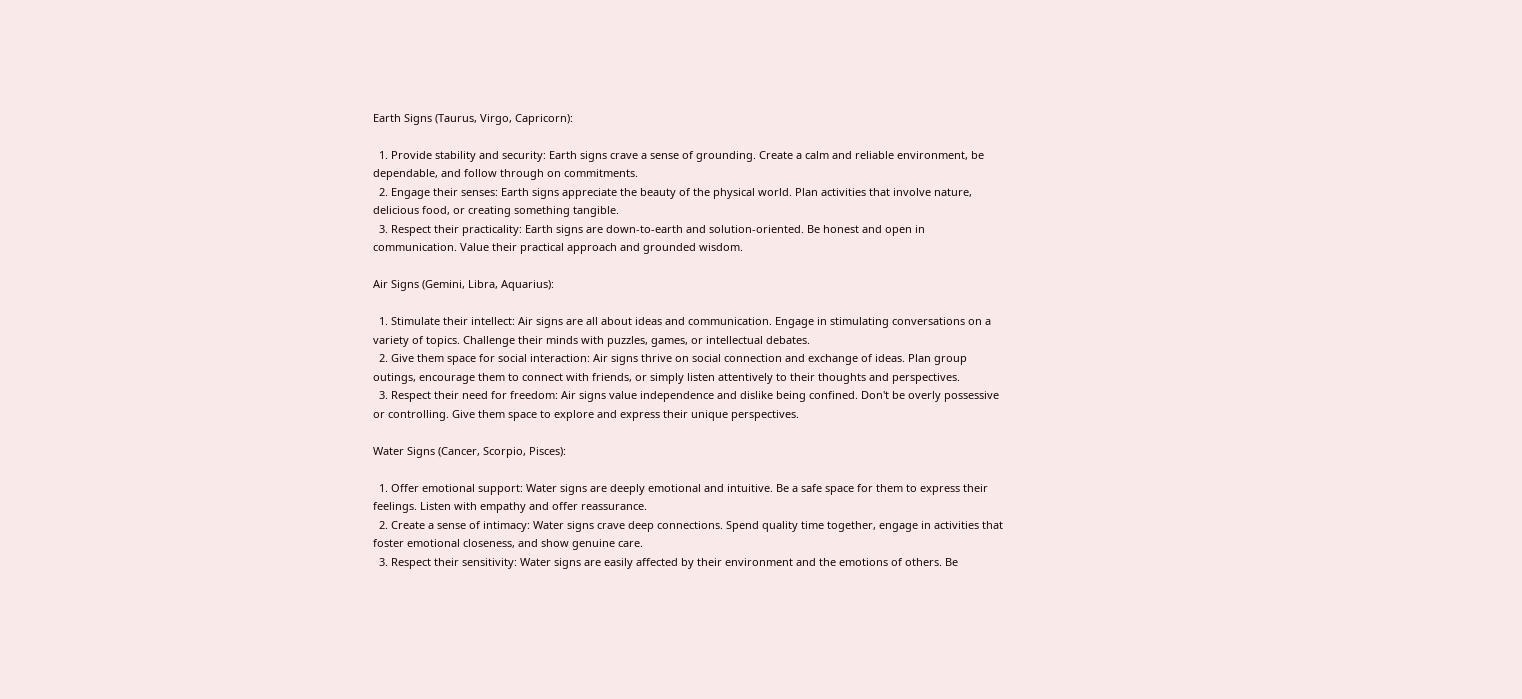Earth Signs (Taurus, Virgo, Capricorn):

  1. Provide stability and security: Earth signs crave a sense of grounding. Create a calm and reliable environment, be dependable, and follow through on commitments.
  2. Engage their senses: Earth signs appreciate the beauty of the physical world. Plan activities that involve nature, delicious food, or creating something tangible.
  3. Respect their practicality: Earth signs are down-to-earth and solution-oriented. Be honest and open in communication. Value their practical approach and grounded wisdom.

Air Signs (Gemini, Libra, Aquarius):

  1. Stimulate their intellect: Air signs are all about ideas and communication. Engage in stimulating conversations on a variety of topics. Challenge their minds with puzzles, games, or intellectual debates.
  2. Give them space for social interaction: Air signs thrive on social connection and exchange of ideas. Plan group outings, encourage them to connect with friends, or simply listen attentively to their thoughts and perspectives.
  3. Respect their need for freedom: Air signs value independence and dislike being confined. Don't be overly possessive or controlling. Give them space to explore and express their unique perspectives.

Water Signs (Cancer, Scorpio, Pisces):

  1. Offer emotional support: Water signs are deeply emotional and intuitive. Be a safe space for them to express their feelings. Listen with empathy and offer reassurance.
  2. Create a sense of intimacy: Water signs crave deep connections. Spend quality time together, engage in activities that foster emotional closeness, and show genuine care.
  3. Respect their sensitivity: Water signs are easily affected by their environment and the emotions of others. Be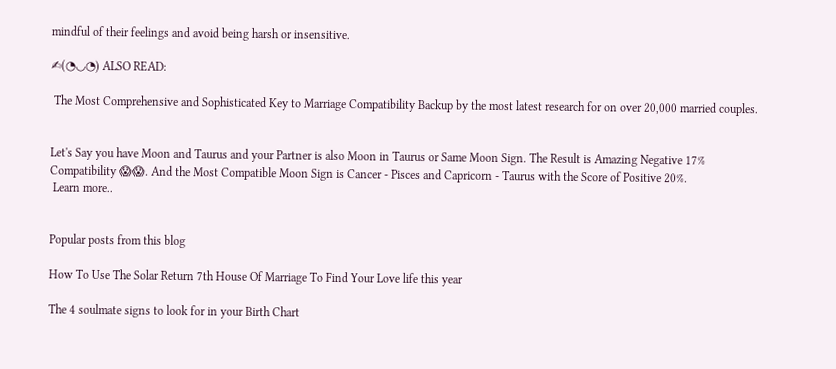mindful of their feelings and avoid being harsh or insensitive.

✍(◔◡◔) ALSO READ:

 The Most Comprehensive and Sophisticated Key to Marriage Compatibility Backup by the most latest research for on over 20,000 married couples.


Let's Say you have Moon and Taurus and your Partner is also Moon in Taurus or Same Moon Sign. The Result is Amazing Negative 17% Compatibility 😱😱. And the Most Compatible Moon Sign is Cancer - Pisces and Capricorn - Taurus with the Score of Positive 20%.
 Learn more..


Popular posts from this blog

How To Use The Solar Return 7th House Of Marriage To Find Your Love life this year

The 4 soulmate signs to look for in your Birth Chart